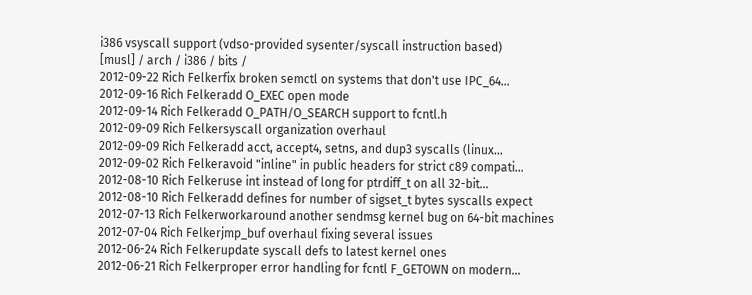i386 vsyscall support (vdso-provided sysenter/syscall instruction based)
[musl] / arch / i386 / bits /
2012-09-22 Rich Felkerfix broken semctl on systems that don't use IPC_64...
2012-09-16 Rich Felkeradd O_EXEC open mode
2012-09-14 Rich Felkeradd O_PATH/O_SEARCH support to fcntl.h
2012-09-09 Rich Felkersyscall organization overhaul
2012-09-09 Rich Felkeradd acct, accept4, setns, and dup3 syscalls (linux...
2012-09-02 Rich Felkeravoid "inline" in public headers for strict c89 compati...
2012-08-10 Rich Felkeruse int instead of long for ptrdiff_t on all 32-bit...
2012-08-10 Rich Felkeradd defines for number of sigset_t bytes syscalls expect
2012-07-13 Rich Felkerworkaround another sendmsg kernel bug on 64-bit machines
2012-07-04 Rich Felkerjmp_buf overhaul fixing several issues
2012-06-24 Rich Felkerupdate syscall defs to latest kernel ones
2012-06-21 Rich Felkerproper error handling for fcntl F_GETOWN on modern...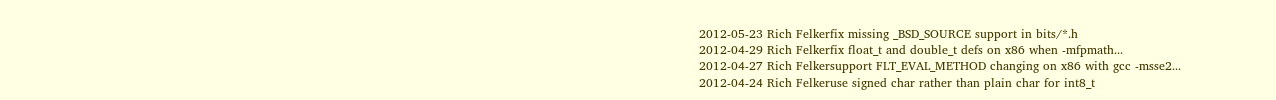2012-05-23 Rich Felkerfix missing _BSD_SOURCE support in bits/*.h
2012-04-29 Rich Felkerfix float_t and double_t defs on x86 when -mfpmath...
2012-04-27 Rich Felkersupport FLT_EVAL_METHOD changing on x86 with gcc -msse2...
2012-04-24 Rich Felkeruse signed char rather than plain char for int8_t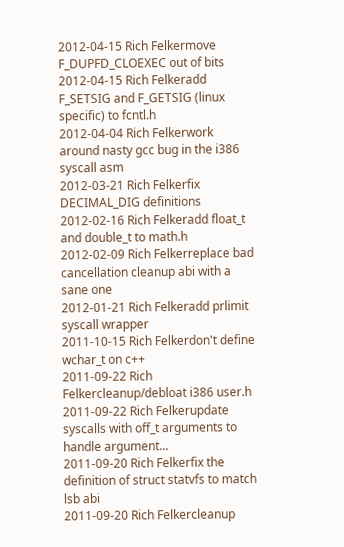2012-04-15 Rich Felkermove F_DUPFD_CLOEXEC out of bits
2012-04-15 Rich Felkeradd F_SETSIG and F_GETSIG (linux specific) to fcntl.h
2012-04-04 Rich Felkerwork around nasty gcc bug in the i386 syscall asm
2012-03-21 Rich Felkerfix DECIMAL_DIG definitions
2012-02-16 Rich Felkeradd float_t and double_t to math.h
2012-02-09 Rich Felkerreplace bad cancellation cleanup abi with a sane one
2012-01-21 Rich Felkeradd prlimit syscall wrapper
2011-10-15 Rich Felkerdon't define wchar_t on c++
2011-09-22 Rich Felkercleanup/debloat i386 user.h
2011-09-22 Rich Felkerupdate syscalls with off_t arguments to handle argument...
2011-09-20 Rich Felkerfix the definition of struct statvfs to match lsb abi
2011-09-20 Rich Felkercleanup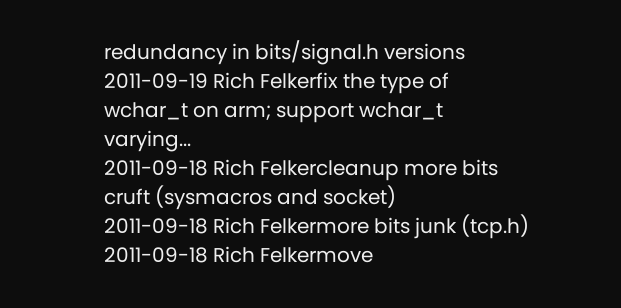redundancy in bits/signal.h versions
2011-09-19 Rich Felkerfix the type of wchar_t on arm; support wchar_t varying...
2011-09-18 Rich Felkercleanup more bits cruft (sysmacros and socket)
2011-09-18 Rich Felkermore bits junk (tcp.h)
2011-09-18 Rich Felkermove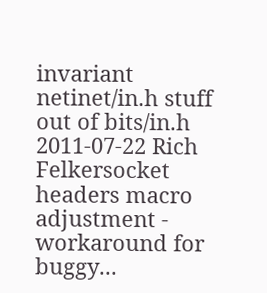invariant netinet/in.h stuff out of bits/in.h
2011-07-22 Rich Felkersocket headers macro adjustment - workaround for buggy...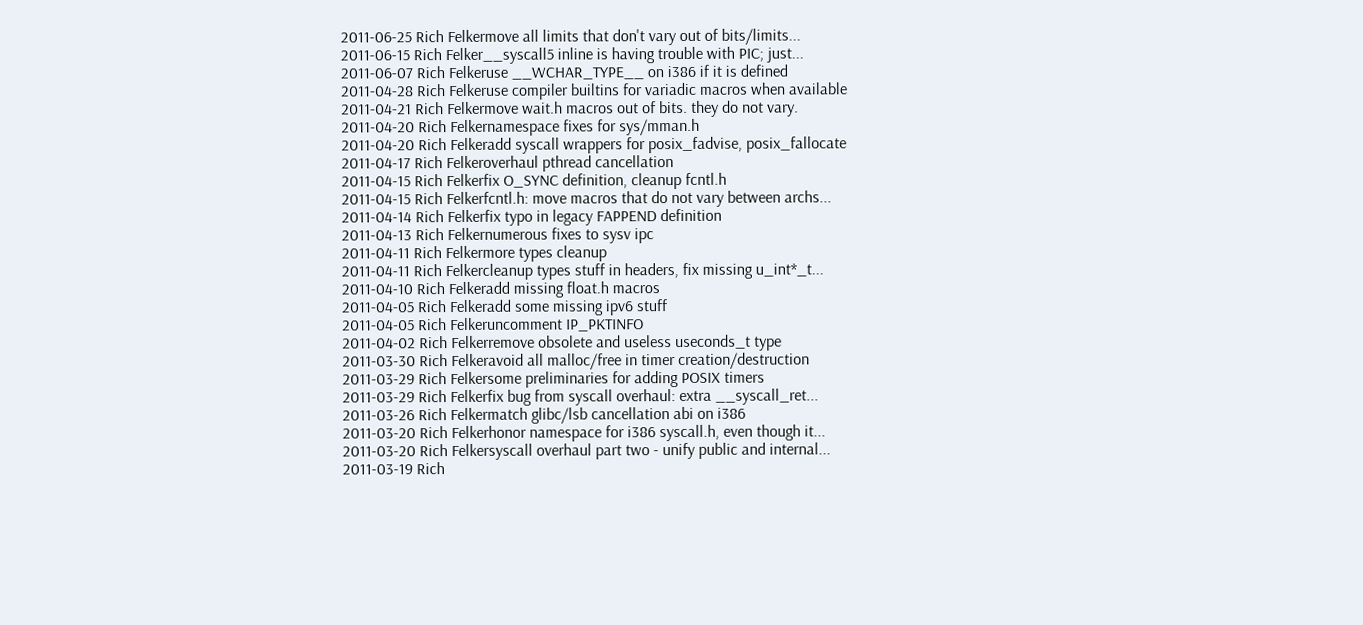2011-06-25 Rich Felkermove all limits that don't vary out of bits/limits...
2011-06-15 Rich Felker__syscall5 inline is having trouble with PIC; just...
2011-06-07 Rich Felkeruse __WCHAR_TYPE__ on i386 if it is defined
2011-04-28 Rich Felkeruse compiler builtins for variadic macros when available
2011-04-21 Rich Felkermove wait.h macros out of bits. they do not vary.
2011-04-20 Rich Felkernamespace fixes for sys/mman.h
2011-04-20 Rich Felkeradd syscall wrappers for posix_fadvise, posix_fallocate
2011-04-17 Rich Felkeroverhaul pthread cancellation
2011-04-15 Rich Felkerfix O_SYNC definition, cleanup fcntl.h
2011-04-15 Rich Felkerfcntl.h: move macros that do not vary between archs...
2011-04-14 Rich Felkerfix typo in legacy FAPPEND definition
2011-04-13 Rich Felkernumerous fixes to sysv ipc
2011-04-11 Rich Felkermore types cleanup
2011-04-11 Rich Felkercleanup types stuff in headers, fix missing u_int*_t...
2011-04-10 Rich Felkeradd missing float.h macros
2011-04-05 Rich Felkeradd some missing ipv6 stuff
2011-04-05 Rich Felkeruncomment IP_PKTINFO
2011-04-02 Rich Felkerremove obsolete and useless useconds_t type
2011-03-30 Rich Felkeravoid all malloc/free in timer creation/destruction
2011-03-29 Rich Felkersome preliminaries for adding POSIX timers
2011-03-29 Rich Felkerfix bug from syscall overhaul: extra __syscall_ret...
2011-03-26 Rich Felkermatch glibc/lsb cancellation abi on i386
2011-03-20 Rich Felkerhonor namespace for i386 syscall.h, even though it...
2011-03-20 Rich Felkersyscall overhaul part two - unify public and internal...
2011-03-19 Rich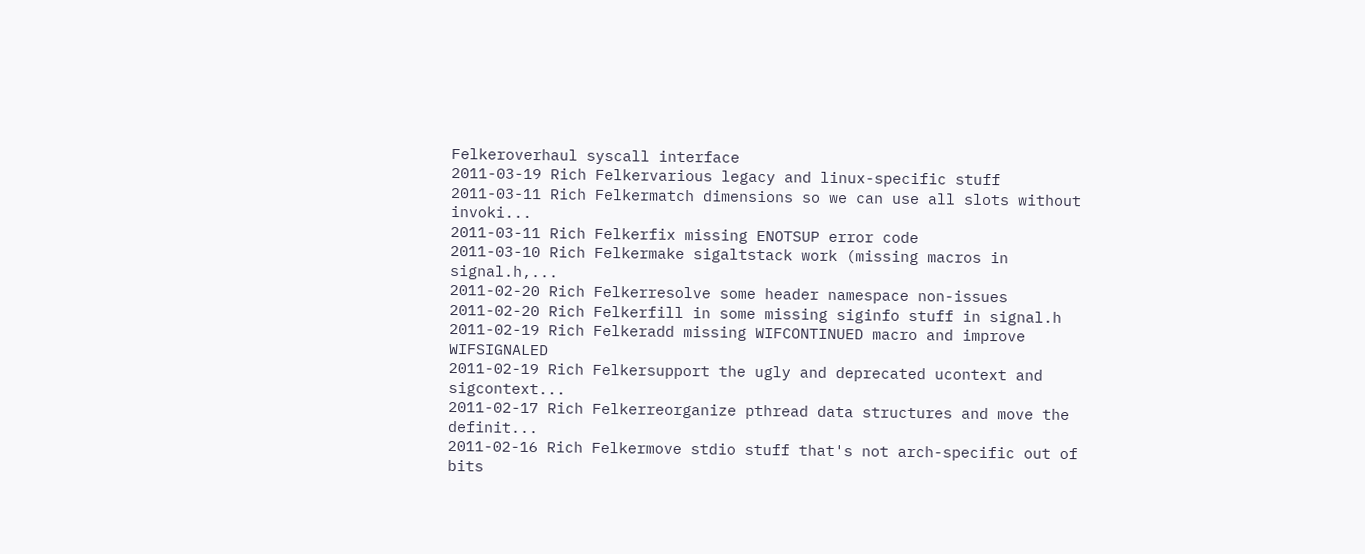Felkeroverhaul syscall interface
2011-03-19 Rich Felkervarious legacy and linux-specific stuff
2011-03-11 Rich Felkermatch dimensions so we can use all slots without invoki...
2011-03-11 Rich Felkerfix missing ENOTSUP error code
2011-03-10 Rich Felkermake sigaltstack work (missing macros in signal.h,...
2011-02-20 Rich Felkerresolve some header namespace non-issues
2011-02-20 Rich Felkerfill in some missing siginfo stuff in signal.h
2011-02-19 Rich Felkeradd missing WIFCONTINUED macro and improve WIFSIGNALED
2011-02-19 Rich Felkersupport the ugly and deprecated ucontext and sigcontext...
2011-02-17 Rich Felkerreorganize pthread data structures and move the definit...
2011-02-16 Rich Felkermove stdio stuff that's not arch-specific out of bits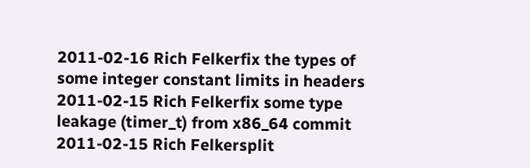2011-02-16 Rich Felkerfix the types of some integer constant limits in headers
2011-02-15 Rich Felkerfix some type leakage (timer_t) from x86_64 commit
2011-02-15 Rich Felkersplit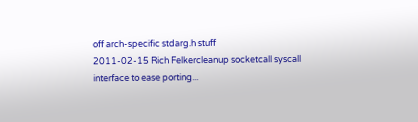off arch-specific stdarg.h stuff
2011-02-15 Rich Felkercleanup socketcall syscall interface to ease porting...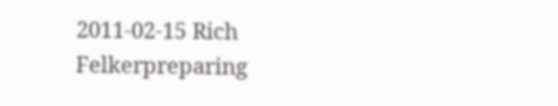2011-02-15 Rich Felkerpreparing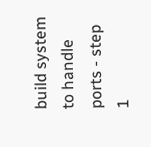build system to handle ports - step 1